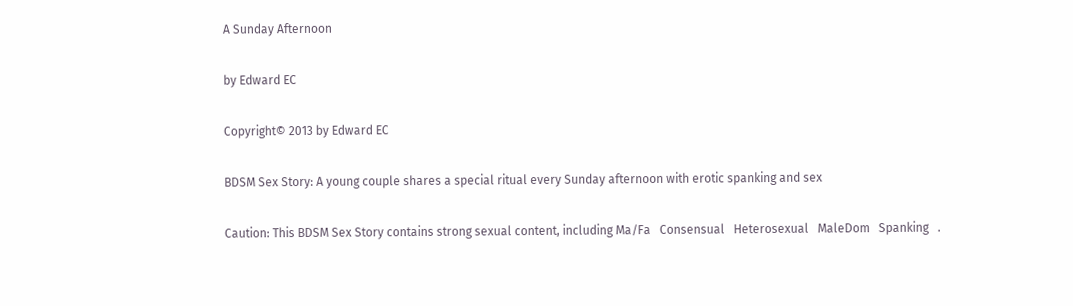A Sunday Afternoon

by Edward EC

Copyright© 2013 by Edward EC

BDSM Sex Story: A young couple shares a special ritual every Sunday afternoon with erotic spanking and sex

Caution: This BDSM Sex Story contains strong sexual content, including Ma/Fa   Consensual   Heterosexual   MaleDom   Spanking   .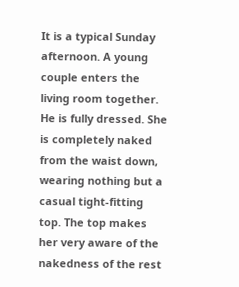It is a typical Sunday afternoon. A young couple enters the living room together. He is fully dressed. She is completely naked from the waist down, wearing nothing but a casual tight-fitting top. The top makes her very aware of the nakedness of the rest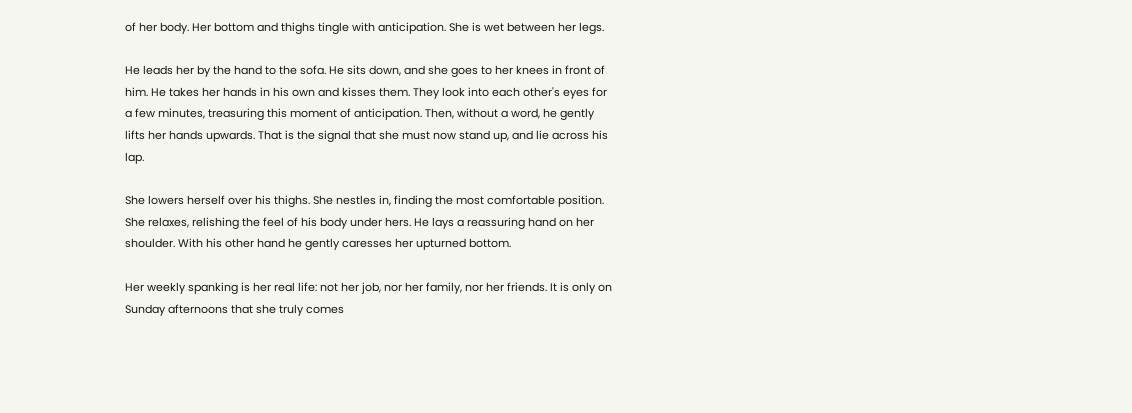of her body. Her bottom and thighs tingle with anticipation. She is wet between her legs.

He leads her by the hand to the sofa. He sits down, and she goes to her knees in front of him. He takes her hands in his own and kisses them. They look into each other's eyes for a few minutes, treasuring this moment of anticipation. Then, without a word, he gently lifts her hands upwards. That is the signal that she must now stand up, and lie across his lap.

She lowers herself over his thighs. She nestles in, finding the most comfortable position. She relaxes, relishing the feel of his body under hers. He lays a reassuring hand on her shoulder. With his other hand he gently caresses her upturned bottom.

Her weekly spanking is her real life: not her job, nor her family, nor her friends. It is only on Sunday afternoons that she truly comes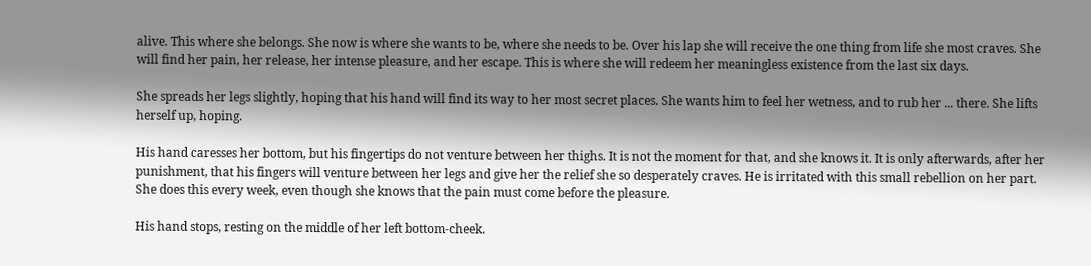alive. This where she belongs. She now is where she wants to be, where she needs to be. Over his lap she will receive the one thing from life she most craves. She will find her pain, her release, her intense pleasure, and her escape. This is where she will redeem her meaningless existence from the last six days.

She spreads her legs slightly, hoping that his hand will find its way to her most secret places. She wants him to feel her wetness, and to rub her ... there. She lifts herself up, hoping.

His hand caresses her bottom, but his fingertips do not venture between her thighs. It is not the moment for that, and she knows it. It is only afterwards, after her punishment, that his fingers will venture between her legs and give her the relief she so desperately craves. He is irritated with this small rebellion on her part. She does this every week, even though she knows that the pain must come before the pleasure.

His hand stops, resting on the middle of her left bottom-cheek.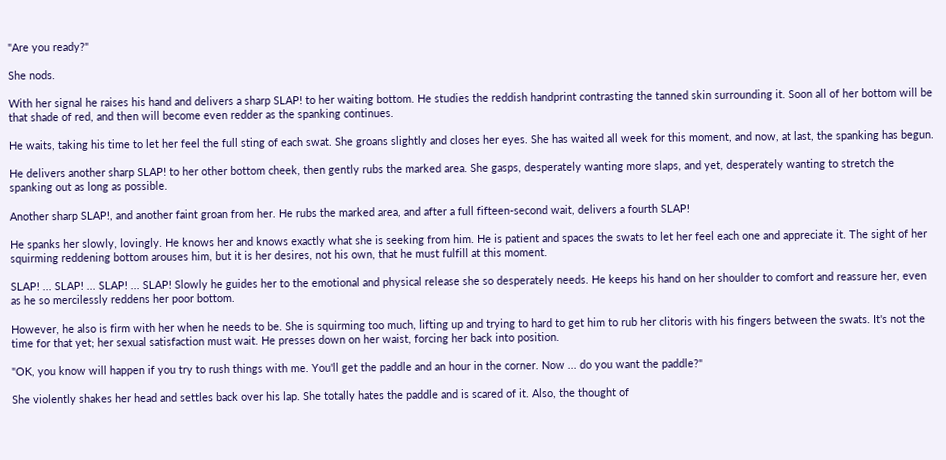"Are you ready?"

She nods.

With her signal he raises his hand and delivers a sharp SLAP! to her waiting bottom. He studies the reddish handprint contrasting the tanned skin surrounding it. Soon all of her bottom will be that shade of red, and then will become even redder as the spanking continues.

He waits, taking his time to let her feel the full sting of each swat. She groans slightly and closes her eyes. She has waited all week for this moment, and now, at last, the spanking has begun.

He delivers another sharp SLAP! to her other bottom cheek, then gently rubs the marked area. She gasps, desperately wanting more slaps, and yet, desperately wanting to stretch the spanking out as long as possible.

Another sharp SLAP!, and another faint groan from her. He rubs the marked area, and after a full fifteen-second wait, delivers a fourth SLAP!

He spanks her slowly, lovingly. He knows her and knows exactly what she is seeking from him. He is patient and spaces the swats to let her feel each one and appreciate it. The sight of her squirming reddening bottom arouses him, but it is her desires, not his own, that he must fulfill at this moment.

SLAP! ... SLAP! ... SLAP! ... SLAP! Slowly he guides her to the emotional and physical release she so desperately needs. He keeps his hand on her shoulder to comfort and reassure her, even as he so mercilessly reddens her poor bottom.

However, he also is firm with her when he needs to be. She is squirming too much, lifting up and trying to hard to get him to rub her clitoris with his fingers between the swats. It's not the time for that yet; her sexual satisfaction must wait. He presses down on her waist, forcing her back into position.

"OK, you know will happen if you try to rush things with me. You'll get the paddle and an hour in the corner. Now ... do you want the paddle?"

She violently shakes her head and settles back over his lap. She totally hates the paddle and is scared of it. Also, the thought of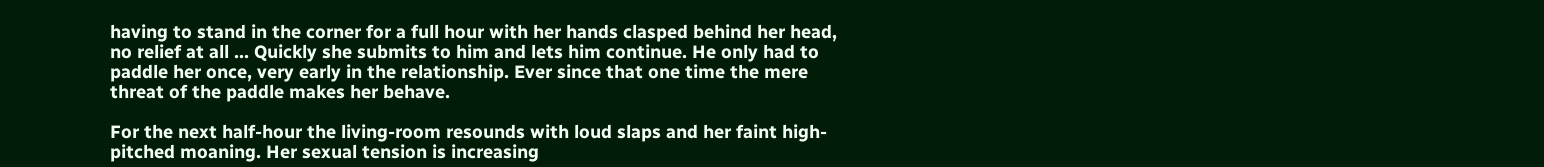having to stand in the corner for a full hour with her hands clasped behind her head, no relief at all ... Quickly she submits to him and lets him continue. He only had to paddle her once, very early in the relationship. Ever since that one time the mere threat of the paddle makes her behave.

For the next half-hour the living-room resounds with loud slaps and her faint high-pitched moaning. Her sexual tension is increasing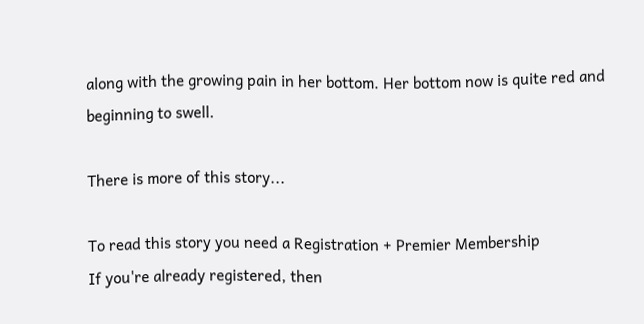along with the growing pain in her bottom. Her bottom now is quite red and beginning to swell.

There is more of this story...

To read this story you need a Registration + Premier Membership
If you're already registered, then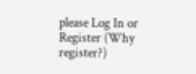please Log In or Register (Why register?)